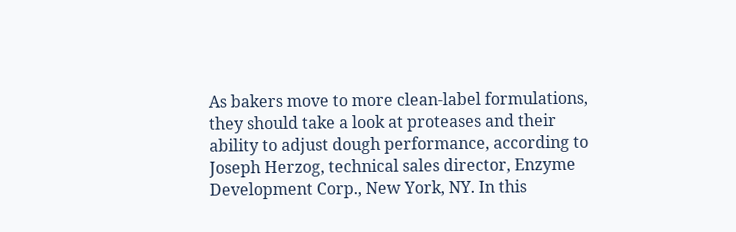As bakers move to more clean-label formulations, they should take a look at proteases and their ability to adjust dough performance, according to Joseph Herzog, technical sales director, Enzyme Development Corp., New York, NY. In this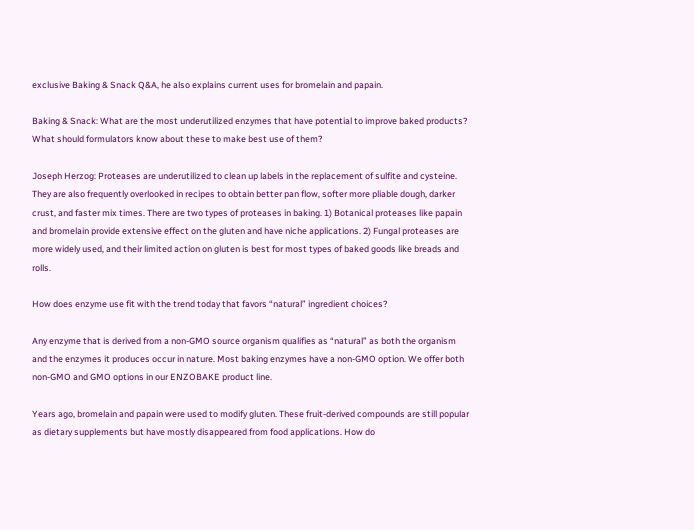exclusive Baking & Snack Q&A, he also explains current uses for bromelain and papain.

Baking & Snack: What are the most underutilized enzymes that have potential to improve baked products? What should formulators know about these to make best use of them?

Joseph Herzog: Proteases are underutilized to clean up labels in the replacement of sulfite and cysteine. They are also frequently overlooked in recipes to obtain better pan flow, softer more pliable dough, darker crust, and faster mix times. There are two types of proteases in baking. 1) Botanical proteases like papain and bromelain provide extensive effect on the gluten and have niche applications. 2) Fungal proteases are more widely used, and their limited action on gluten is best for most types of baked goods like breads and rolls.

How does enzyme use fit with the trend today that favors “natural” ingredient choices?

Any enzyme that is derived from a non-GMO source organism qualifies as “natural” as both the organism and the enzymes it produces occur in nature. Most baking enzymes have a non-GMO option. We offer both non-GMO and GMO options in our ENZOBAKE product line.

Years ago, bromelain and papain were used to modify gluten. These fruit-derived compounds are still popular as dietary supplements but have mostly disappeared from food applications. How do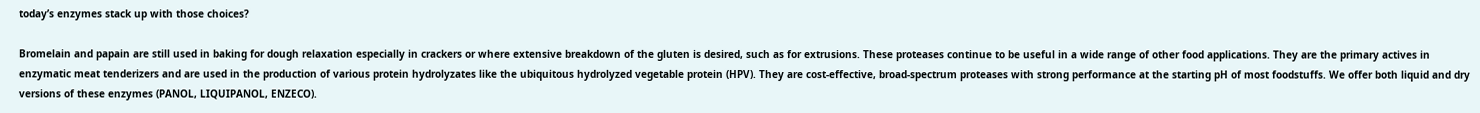today’s enzymes stack up with those choices?

Bromelain and papain are still used in baking for dough relaxation especially in crackers or where extensive breakdown of the gluten is desired, such as for extrusions. These proteases continue to be useful in a wide range of other food applications. They are the primary actives in enzymatic meat tenderizers and are used in the production of various protein hydrolyzates like the ubiquitous hydrolyzed vegetable protein (HPV). They are cost-effective, broad-spectrum proteases with strong performance at the starting pH of most foodstuffs. We offer both liquid and dry versions of these enzymes (PANOL, LIQUIPANOL, ENZECO).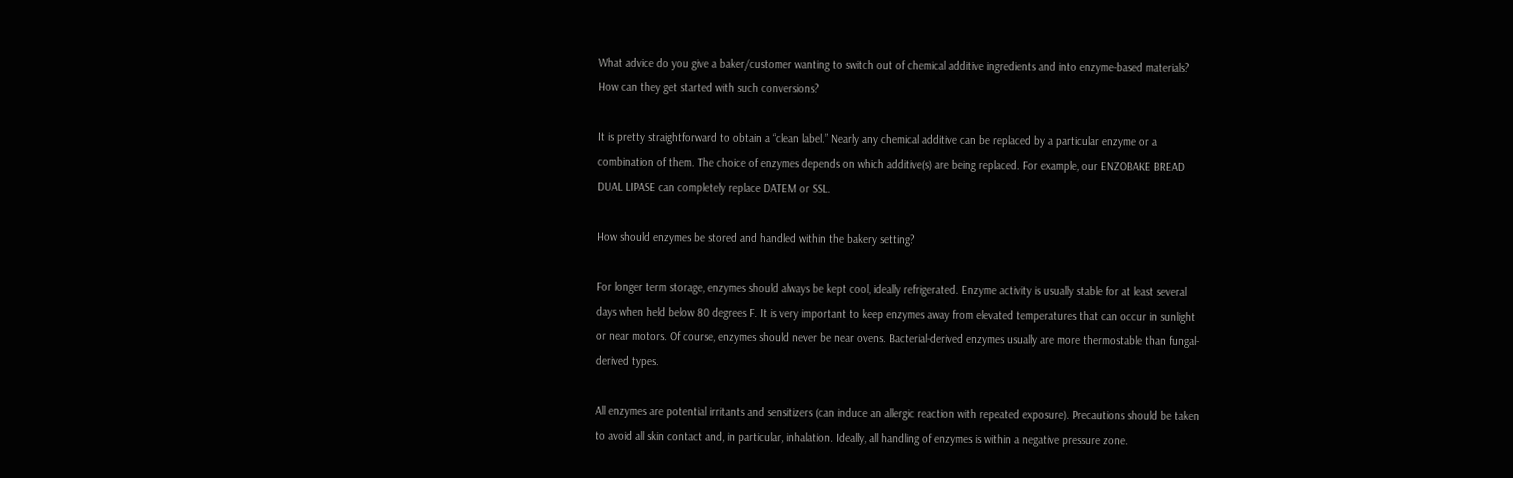What advice do you give a baker/customer wanting to switch out of chemical additive ingredients and into enzyme-based materials? How can they get started with such conversions?

It is pretty straightforward to obtain a “clean label.” Nearly any chemical additive can be replaced by a particular enzyme or a combination of them. The choice of enzymes depends on which additive(s) are being replaced. For example, our ENZOBAKE BREAD DUAL LIPASE can completely replace DATEM or SSL.

How should enzymes be stored and handled within the bakery setting?

For longer term storage, enzymes should always be kept cool, ideally refrigerated. Enzyme activity is usually stable for at least several days when held below 80 degrees F. It is very important to keep enzymes away from elevated temperatures that can occur in sunlight or near motors. Of course, enzymes should never be near ovens. Bacterial-derived enzymes usually are more thermostable than fungal-derived types.

All enzymes are potential irritants and sensitizers (can induce an allergic reaction with repeated exposure). Precautions should be taken to avoid all skin contact and, in particular, inhalation. Ideally, all handling of enzymes is within a negative pressure zone.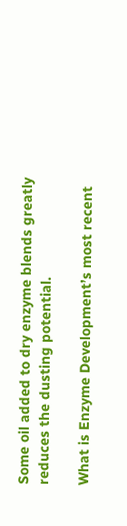Some oil added to dry enzyme blends greatly reduces the dusting potential.

What is Enzyme Development’s most recent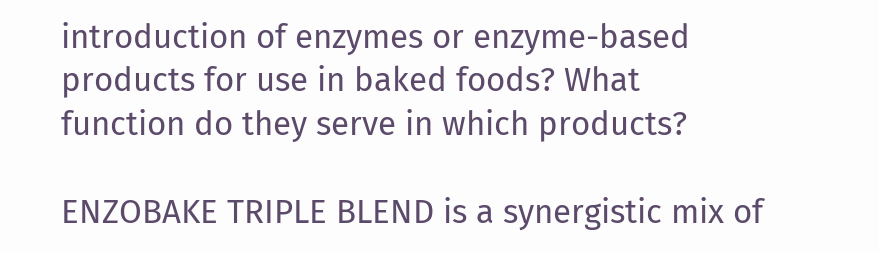introduction of enzymes or enzyme-based products for use in baked foods? What function do they serve in which products?

ENZOBAKE TRIPLE BLEND is a synergistic mix of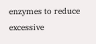enzymes to reduce excessive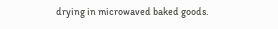drying in microwaved baked goods.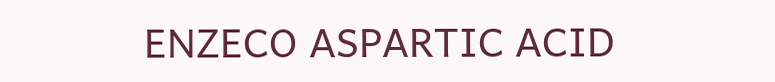ENZECO ASPARTIC ACID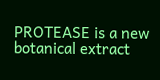PROTEASE is a new botanical extract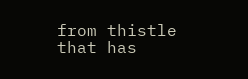from thistle that has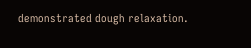demonstrated dough relaxation.